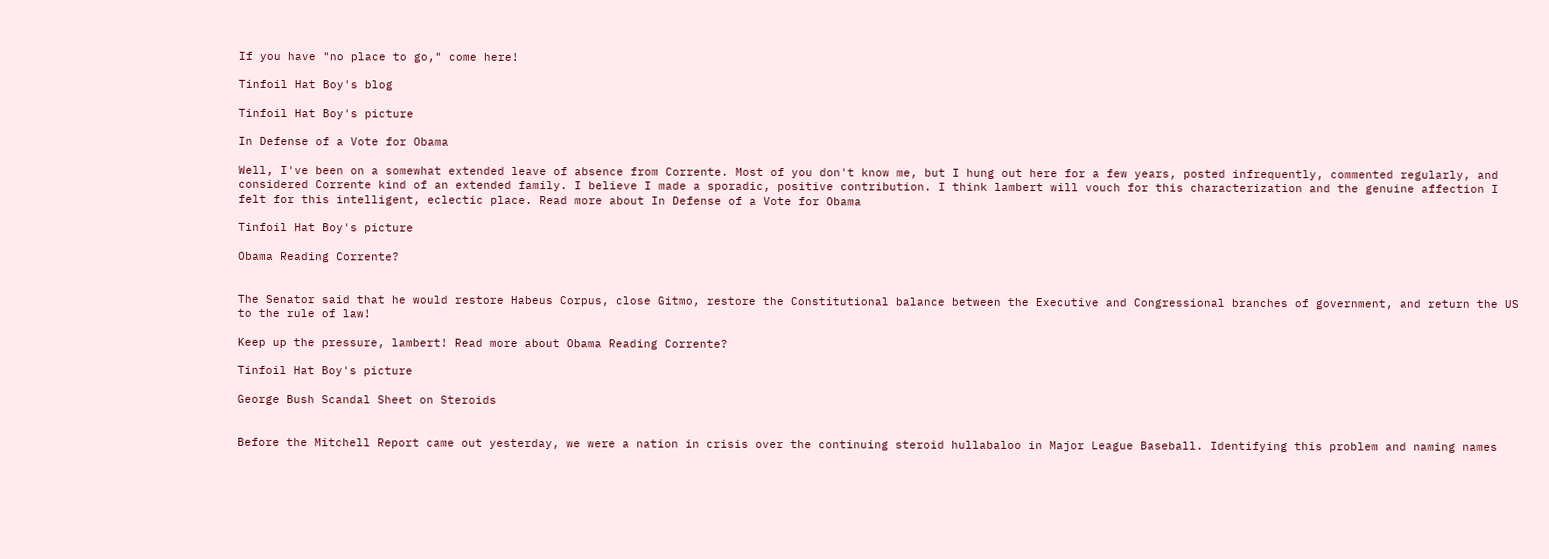If you have "no place to go," come here!

Tinfoil Hat Boy's blog

Tinfoil Hat Boy's picture

In Defense of a Vote for Obama

Well, I've been on a somewhat extended leave of absence from Corrente. Most of you don't know me, but I hung out here for a few years, posted infrequently, commented regularly, and considered Corrente kind of an extended family. I believe I made a sporadic, positive contribution. I think lambert will vouch for this characterization and the genuine affection I felt for this intelligent, eclectic place. Read more about In Defense of a Vote for Obama

Tinfoil Hat Boy's picture

Obama Reading Corrente?


The Senator said that he would restore Habeus Corpus, close Gitmo, restore the Constitutional balance between the Executive and Congressional branches of government, and return the US to the rule of law!

Keep up the pressure, lambert! Read more about Obama Reading Corrente?

Tinfoil Hat Boy's picture

George Bush Scandal Sheet on Steroids


Before the Mitchell Report came out yesterday, we were a nation in crisis over the continuing steroid hullabaloo in Major League Baseball. Identifying this problem and naming names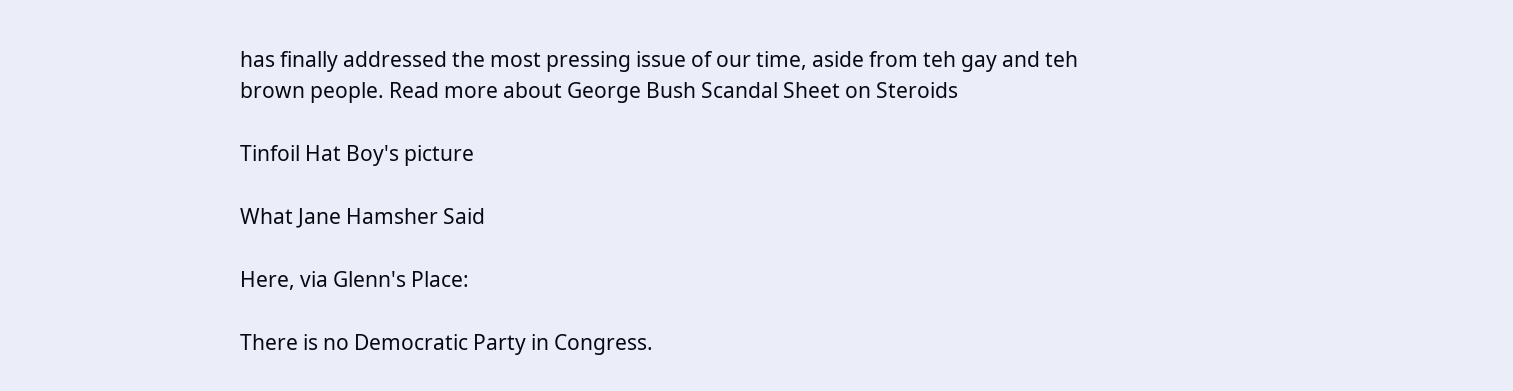has finally addressed the most pressing issue of our time, aside from teh gay and teh brown people. Read more about George Bush Scandal Sheet on Steroids

Tinfoil Hat Boy's picture

What Jane Hamsher Said

Here, via Glenn's Place:

There is no Democratic Party in Congress.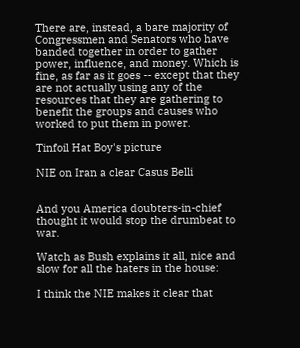There are, instead, a bare majority of Congressmen and Senators who have banded together in order to gather power, influence, and money. Which is fine, as far as it goes -- except that they are not actually using any of the resources that they are gathering to benefit the groups and causes who worked to put them in power.

Tinfoil Hat Boy's picture

NIE on Iran a clear Casus Belli


And you America doubters-in-chief thought it would stop the drumbeat to war.

Watch as Bush explains it all, nice and slow for all the haters in the house:

I think the NIE makes it clear that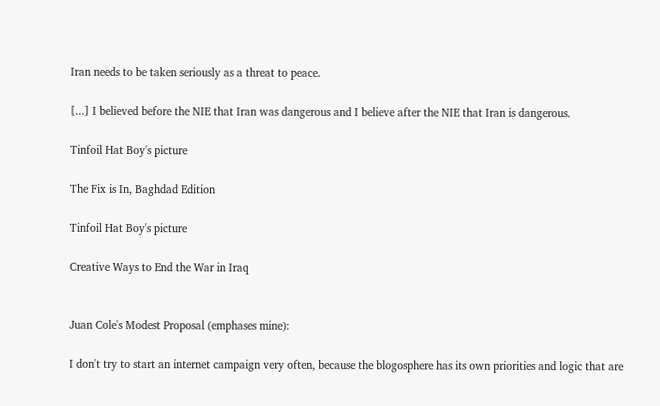Iran needs to be taken seriously as a threat to peace.

[...] I believed before the NIE that Iran was dangerous and I believe after the NIE that Iran is dangerous.

Tinfoil Hat Boy's picture

The Fix is In, Baghdad Edition

Tinfoil Hat Boy's picture

Creative Ways to End the War in Iraq


Juan Cole's Modest Proposal (emphases mine):

I don't try to start an internet campaign very often, because the blogosphere has its own priorities and logic that are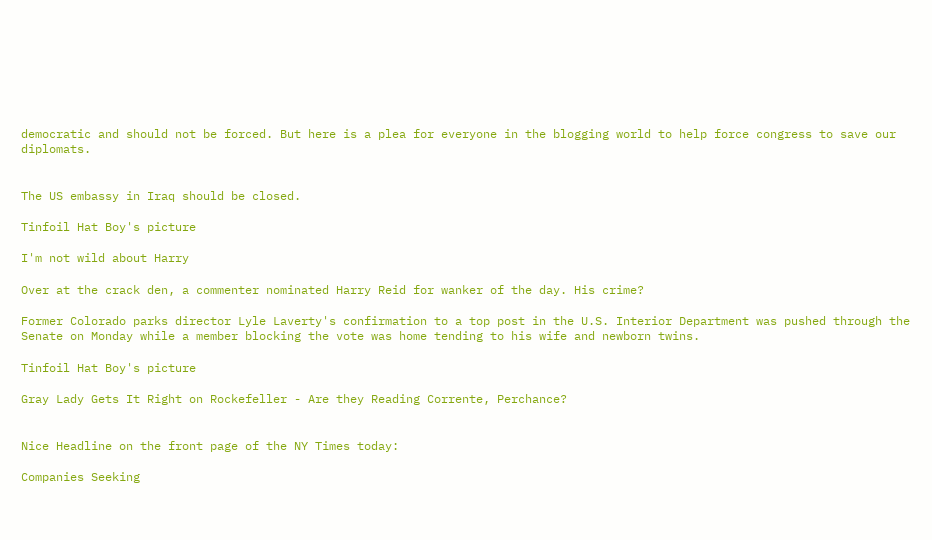democratic and should not be forced. But here is a plea for everyone in the blogging world to help force congress to save our diplomats.


The US embassy in Iraq should be closed.

Tinfoil Hat Boy's picture

I'm not wild about Harry

Over at the crack den, a commenter nominated Harry Reid for wanker of the day. His crime?

Former Colorado parks director Lyle Laverty's confirmation to a top post in the U.S. Interior Department was pushed through the Senate on Monday while a member blocking the vote was home tending to his wife and newborn twins.

Tinfoil Hat Boy's picture

Gray Lady Gets It Right on Rockefeller - Are they Reading Corrente, Perchance?


Nice Headline on the front page of the NY Times today:

Companies Seeking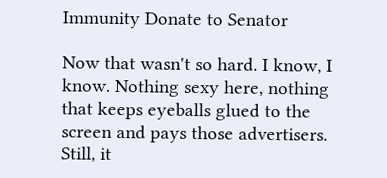Immunity Donate to Senator

Now that wasn't so hard. I know, I know. Nothing sexy here, nothing that keeps eyeballs glued to the screen and pays those advertisers. Still, it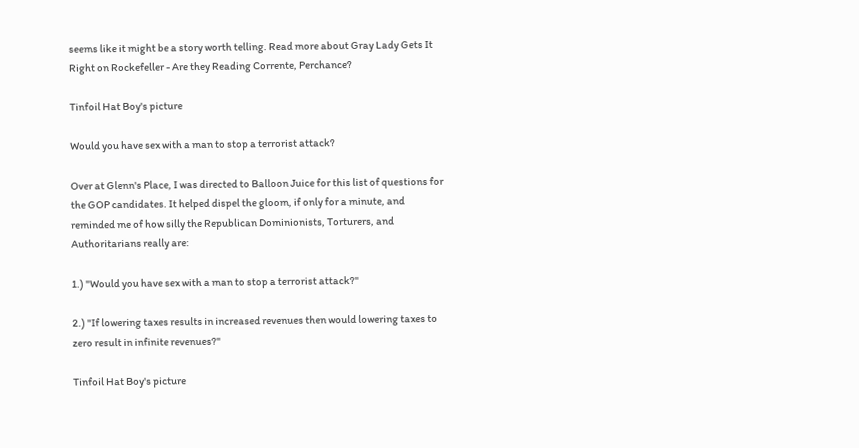seems like it might be a story worth telling. Read more about Gray Lady Gets It Right on Rockefeller - Are they Reading Corrente, Perchance?

Tinfoil Hat Boy's picture

Would you have sex with a man to stop a terrorist attack?

Over at Glenn's Place, I was directed to Balloon Juice for this list of questions for the GOP candidates. It helped dispel the gloom, if only for a minute, and reminded me of how silly the Republican Dominionists, Torturers, and Authoritarians really are:

1.) "Would you have sex with a man to stop a terrorist attack?"

2.) "If lowering taxes results in increased revenues then would lowering taxes to zero result in infinite revenues?"

Tinfoil Hat Boy's picture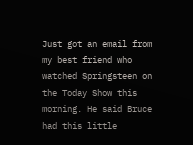Just got an email from my best friend who watched Springsteen on the Today Show this morning. He said Bruce had this little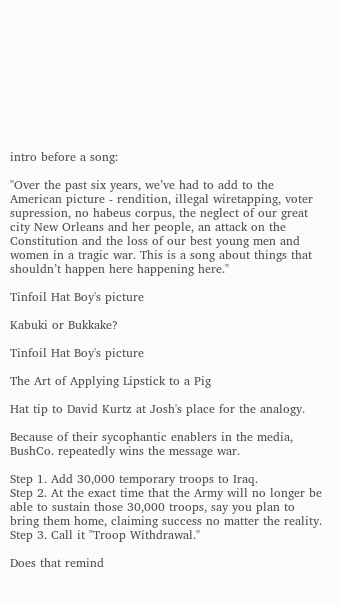intro before a song:

"Over the past six years, we’ve had to add to the American picture - rendition, illegal wiretapping, voter supression, no habeus corpus, the neglect of our great city New Orleans and her people, an attack on the Constitution and the loss of our best young men and women in a tragic war. This is a song about things that shouldn’t happen here happening here."

Tinfoil Hat Boy's picture

Kabuki or Bukkake?

Tinfoil Hat Boy's picture

The Art of Applying Lipstick to a Pig

Hat tip to David Kurtz at Josh's place for the analogy.

Because of their sycophantic enablers in the media, BushCo. repeatedly wins the message war.

Step 1. Add 30,000 temporary troops to Iraq.
Step 2. At the exact time that the Army will no longer be able to sustain those 30,000 troops, say you plan to bring them home, claiming success no matter the reality.
Step 3. Call it "Troop Withdrawal."

Does that remind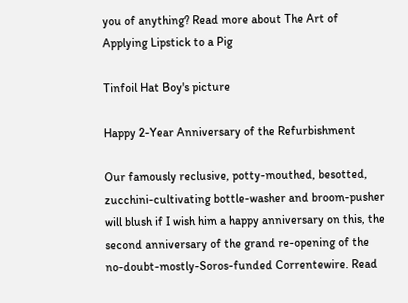you of anything? Read more about The Art of Applying Lipstick to a Pig

Tinfoil Hat Boy's picture

Happy 2-Year Anniversary of the Refurbishment

Our famously reclusive, potty-mouthed, besotted, zucchini-cultivating bottle-washer and broom-pusher will blush if I wish him a happy anniversary on this, the second anniversary of the grand re-opening of the no-doubt-mostly-Soros-funded Correntewire. Read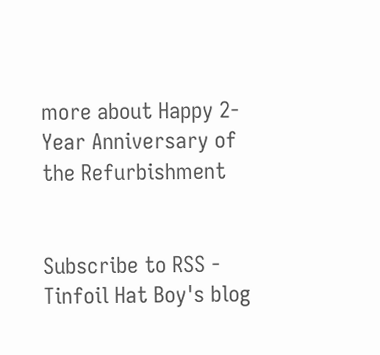more about Happy 2-Year Anniversary of the Refurbishment


Subscribe to RSS - Tinfoil Hat Boy's blog